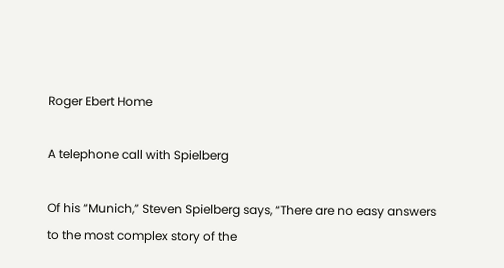Roger Ebert Home

A telephone call with Spielberg

Of his “Munich,” Steven Spielberg says, “There are no easy answers to the most complex story of the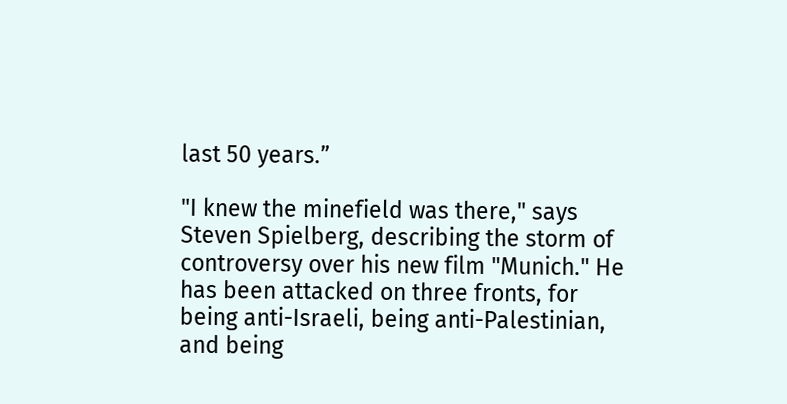last 50 years.”

"I knew the minefield was there," says Steven Spielberg, describing the storm of controversy over his new film "Munich." He has been attacked on three fronts, for being anti-Israeli, being anti-Palestinian, and being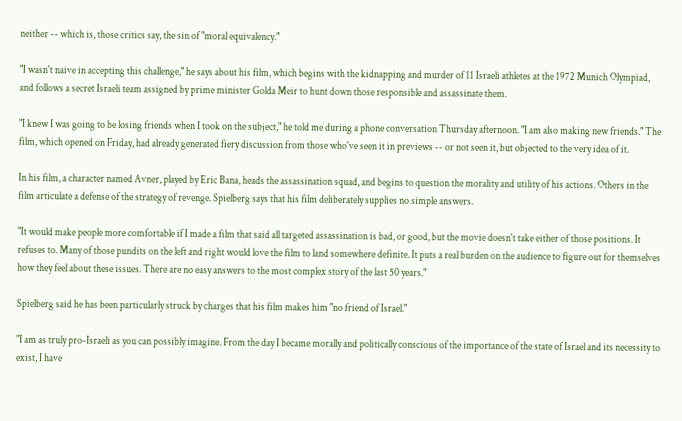neither -- which is, those critics say, the sin of "moral equivalency."

"I wasn't naive in accepting this challenge," he says about his film, which begins with the kidnapping and murder of 11 Israeli athletes at the 1972 Munich Olympiad, and follows a secret Israeli team assigned by prime minister Golda Meir to hunt down those responsible and assassinate them.

"I knew I was going to be losing friends when I took on the subject," he told me during a phone conversation Thursday afternoon. "I am also making new friends." The film, which opened on Friday, had already generated fiery discussion from those who've seen it in previews -- or not seen it, but objected to the very idea of it.

In his film, a character named Avner, played by Eric Bana, heads the assassination squad, and begins to question the morality and utility of his actions. Others in the film articulate a defense of the strategy of revenge. Spielberg says that his film deliberately supplies no simple answers.

"It would make people more comfortable if I made a film that said all targeted assassination is bad, or good, but the movie doesn't take either of those positions. It refuses to. Many of those pundits on the left and right would love the film to land somewhere definite. It puts a real burden on the audience to figure out for themselves how they feel about these issues. There are no easy answers to the most complex story of the last 50 years."

Spielberg said he has been particularly struck by charges that his film makes him "no friend of Israel."

"I am as truly pro-Israeli as you can possibly imagine. From the day I became morally and politically conscious of the importance of the state of Israel and its necessity to exist, I have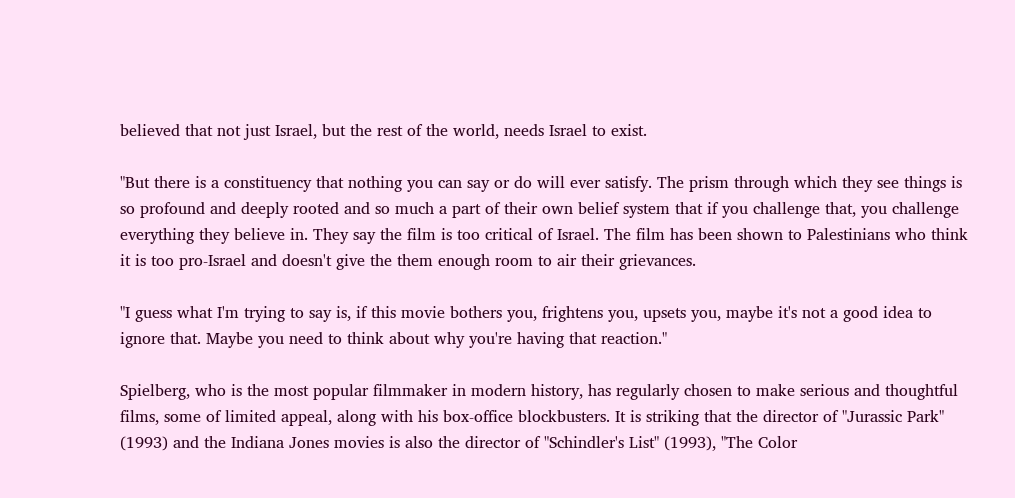believed that not just Israel, but the rest of the world, needs Israel to exist.

"But there is a constituency that nothing you can say or do will ever satisfy. The prism through which they see things is so profound and deeply rooted and so much a part of their own belief system that if you challenge that, you challenge everything they believe in. They say the film is too critical of Israel. The film has been shown to Palestinians who think it is too pro-Israel and doesn't give the them enough room to air their grievances.

"I guess what I'm trying to say is, if this movie bothers you, frightens you, upsets you, maybe it's not a good idea to ignore that. Maybe you need to think about why you're having that reaction."

Spielberg, who is the most popular filmmaker in modern history, has regularly chosen to make serious and thoughtful films, some of limited appeal, along with his box-office blockbusters. It is striking that the director of "Jurassic Park" (1993) and the Indiana Jones movies is also the director of "Schindler's List" (1993), "The Color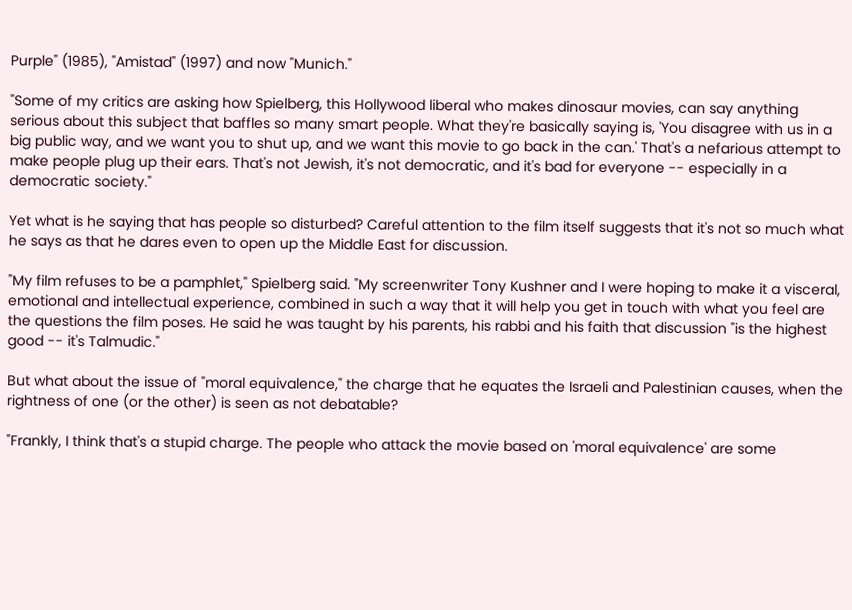Purple" (1985), "Amistad" (1997) and now "Munich."

"Some of my critics are asking how Spielberg, this Hollywood liberal who makes dinosaur movies, can say anything serious about this subject that baffles so many smart people. What they're basically saying is, 'You disagree with us in a big public way, and we want you to shut up, and we want this movie to go back in the can.' That's a nefarious attempt to make people plug up their ears. That's not Jewish, it's not democratic, and it's bad for everyone -- especially in a democratic society."

Yet what is he saying that has people so disturbed? Careful attention to the film itself suggests that it's not so much what he says as that he dares even to open up the Middle East for discussion.

"My film refuses to be a pamphlet," Spielberg said. "My screenwriter Tony Kushner and I were hoping to make it a visceral, emotional and intellectual experience, combined in such a way that it will help you get in touch with what you feel are the questions the film poses. He said he was taught by his parents, his rabbi and his faith that discussion "is the highest good -- it's Talmudic."

But what about the issue of "moral equivalence," the charge that he equates the Israeli and Palestinian causes, when the rightness of one (or the other) is seen as not debatable?

"Frankly, I think that's a stupid charge. The people who attack the movie based on 'moral equivalence' are some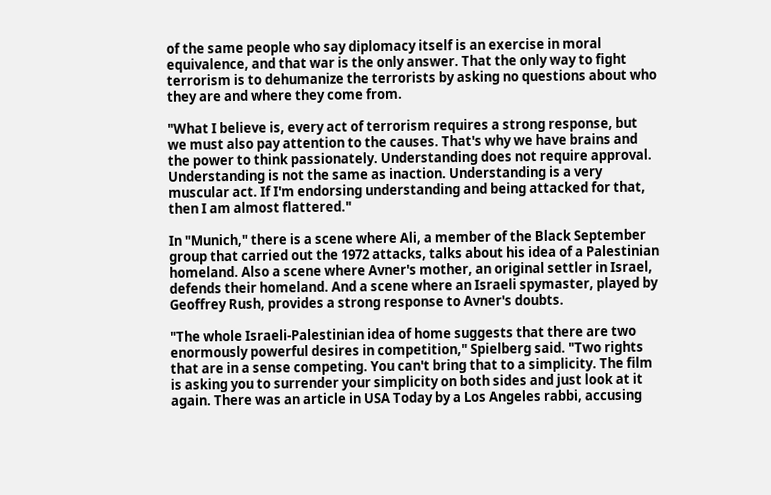of the same people who say diplomacy itself is an exercise in moral equivalence, and that war is the only answer. That the only way to fight terrorism is to dehumanize the terrorists by asking no questions about who they are and where they come from.

"What I believe is, every act of terrorism requires a strong response, but we must also pay attention to the causes. That's why we have brains and the power to think passionately. Understanding does not require approval. Understanding is not the same as inaction. Understanding is a very muscular act. If I'm endorsing understanding and being attacked for that, then I am almost flattered."

In "Munich," there is a scene where Ali, a member of the Black September group that carried out the 1972 attacks, talks about his idea of a Palestinian homeland. Also a scene where Avner's mother, an original settler in Israel, defends their homeland. And a scene where an Israeli spymaster, played by Geoffrey Rush, provides a strong response to Avner's doubts.

"The whole Israeli-Palestinian idea of home suggests that there are two enormously powerful desires in competition," Spielberg said. "Two rights that are in a sense competing. You can't bring that to a simplicity. The film is asking you to surrender your simplicity on both sides and just look at it again. There was an article in USA Today by a Los Angeles rabbi, accusing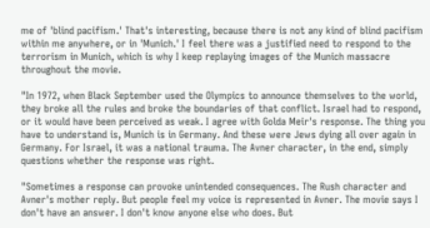me of 'blind pacifism.' That's interesting, because there is not any kind of blind pacifism within me anywhere, or in 'Munich.' I feel there was a justified need to respond to the terrorism in Munich, which is why I keep replaying images of the Munich massacre throughout the movie.

"In 1972, when Black September used the Olympics to announce themselves to the world, they broke all the rules and broke the boundaries of that conflict. Israel had to respond, or it would have been perceived as weak. I agree with Golda Meir's response. The thing you have to understand is, Munich is in Germany. And these were Jews dying all over again in Germany. For Israel, it was a national trauma. The Avner character, in the end, simply questions whether the response was right.

"Sometimes a response can provoke unintended consequences. The Rush character and Avner's mother reply. But people feel my voice is represented in Avner. The movie says I don't have an answer. I don't know anyone else who does. But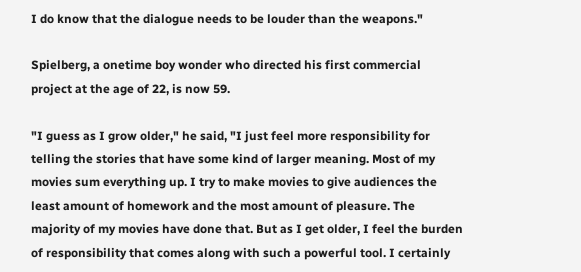I do know that the dialogue needs to be louder than the weapons."

Spielberg, a onetime boy wonder who directed his first commercial project at the age of 22, is now 59.

"I guess as I grow older," he said, "I just feel more responsibility for telling the stories that have some kind of larger meaning. Most of my movies sum everything up. I try to make movies to give audiences the least amount of homework and the most amount of pleasure. The majority of my movies have done that. But as I get older, I feel the burden of responsibility that comes along with such a powerful tool. I certainly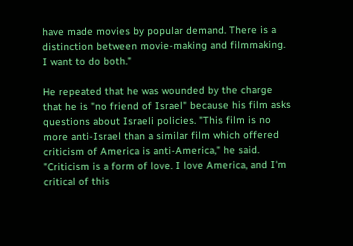have made movies by popular demand. There is a distinction between movie-making and filmmaking. I want to do both."

He repeated that he was wounded by the charge that he is "no friend of Israel" because his film asks questions about Israeli policies. "This film is no more anti-Israel than a similar film which offered criticism of America is anti-America," he said. "Criticism is a form of love. I love America, and I'm critical of this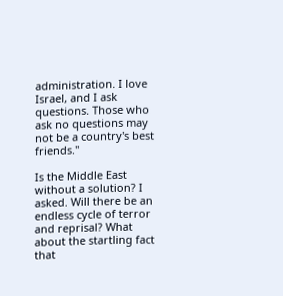administration. I love Israel, and I ask questions. Those who ask no questions may not be a country's best friends."

Is the Middle East without a solution? I asked. Will there be an endless cycle of terror and reprisal? What about the startling fact that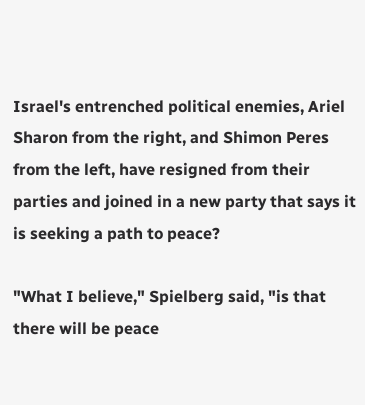Israel's entrenched political enemies, Ariel Sharon from the right, and Shimon Peres from the left, have resigned from their parties and joined in a new party that says it is seeking a path to peace?

"What I believe," Spielberg said, "is that there will be peace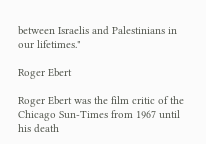between Israelis and Palestinians in our lifetimes."

Roger Ebert

Roger Ebert was the film critic of the Chicago Sun-Times from 1967 until his death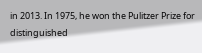in 2013. In 1975, he won the Pulitzer Prize for distinguished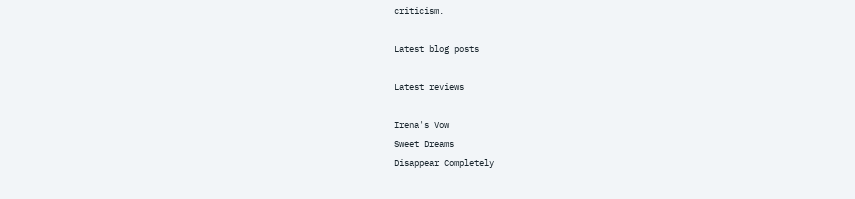criticism.

Latest blog posts

Latest reviews

Irena's Vow
Sweet Dreams
Disappear Completely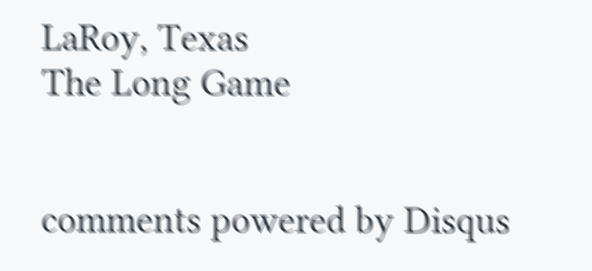LaRoy, Texas
The Long Game


comments powered by Disqus